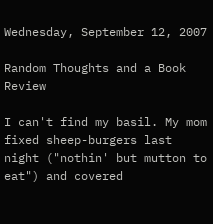Wednesday, September 12, 2007

Random Thoughts and a Book Review

I can't find my basil. My mom fixed sheep-burgers last night ("nothin' but mutton to eat") and covered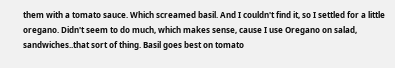them with a tomato sauce. Which screamed basil. And I couldn't find it, so I settled for a little oregano. Didn't seem to do much, which makes sense, cause I use Oregano on salad, sandwiches..that sort of thing. Basil goes best on tomato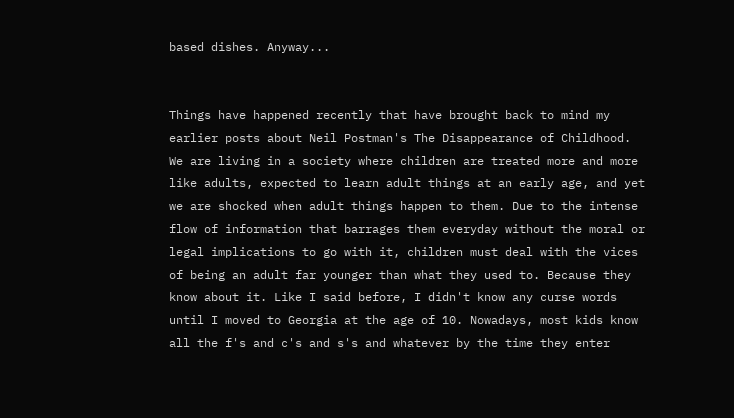based dishes. Anyway...


Things have happened recently that have brought back to mind my earlier posts about Neil Postman's The Disappearance of Childhood. We are living in a society where children are treated more and more like adults, expected to learn adult things at an early age, and yet we are shocked when adult things happen to them. Due to the intense flow of information that barrages them everyday without the moral or legal implications to go with it, children must deal with the vices of being an adult far younger than what they used to. Because they know about it. Like I said before, I didn't know any curse words until I moved to Georgia at the age of 10. Nowadays, most kids know all the f's and c's and s's and whatever by the time they enter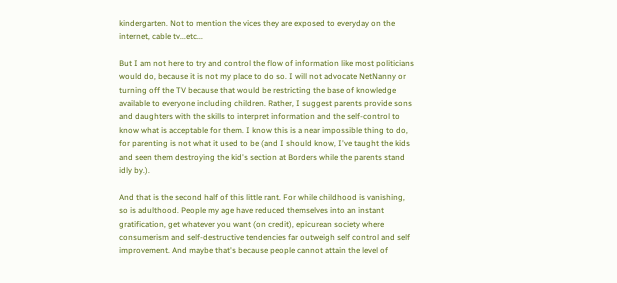kindergarten. Not to mention the vices they are exposed to everyday on the internet, cable tv...etc...

But I am not here to try and control the flow of information like most politicians would do, because it is not my place to do so. I will not advocate NetNanny or turning off the TV because that would be restricting the base of knowledge available to everyone including children. Rather, I suggest parents provide sons and daughters with the skills to interpret information and the self-control to know what is acceptable for them. I know this is a near impossible thing to do, for parenting is not what it used to be (and I should know, I've taught the kids and seen them destroying the kid's section at Borders while the parents stand idly by.).

And that is the second half of this little rant. For while childhood is vanishing, so is adulthood. People my age have reduced themselves into an instant gratification, get whatever you want (on credit), epicurean society where consumerism and self-destructive tendencies far outweigh self control and self improvement. And maybe that's because people cannot attain the level of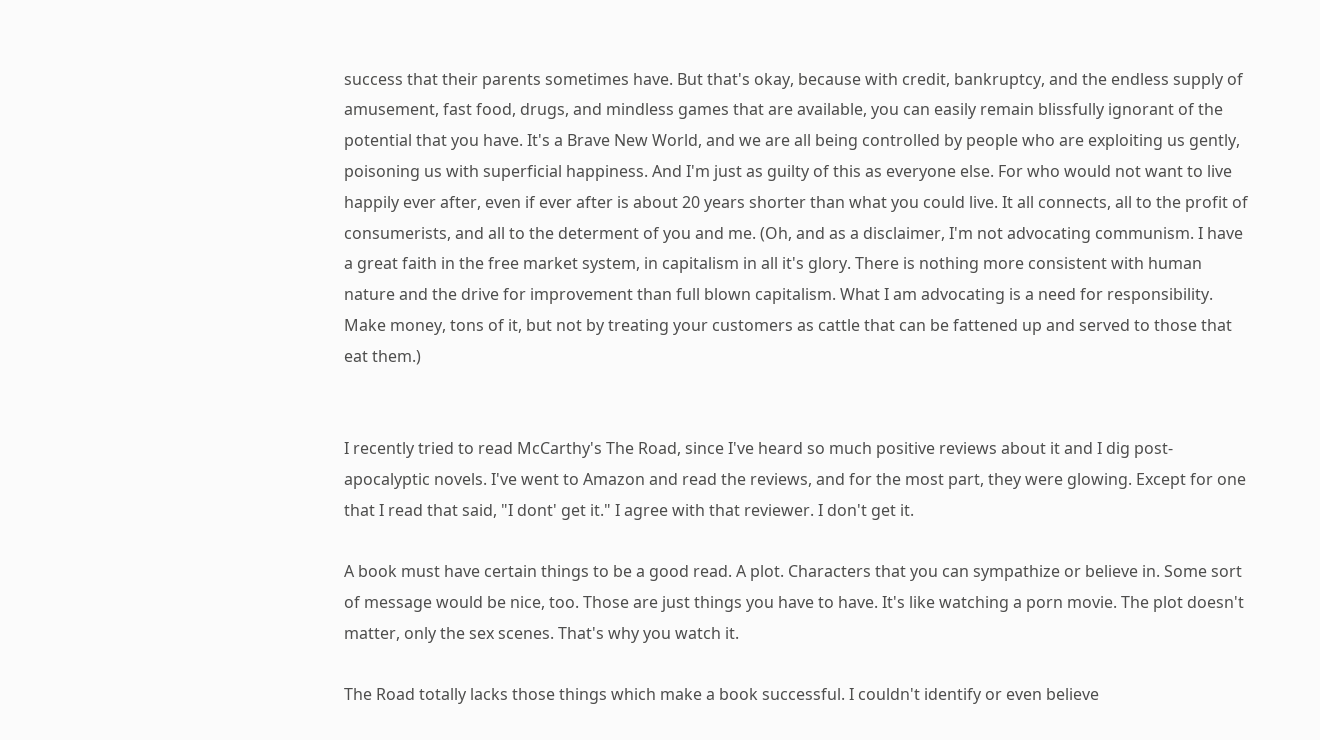success that their parents sometimes have. But that's okay, because with credit, bankruptcy, and the endless supply of amusement, fast food, drugs, and mindless games that are available, you can easily remain blissfully ignorant of the potential that you have. It's a Brave New World, and we are all being controlled by people who are exploiting us gently, poisoning us with superficial happiness. And I'm just as guilty of this as everyone else. For who would not want to live happily ever after, even if ever after is about 20 years shorter than what you could live. It all connects, all to the profit of consumerists, and all to the determent of you and me. (Oh, and as a disclaimer, I'm not advocating communism. I have a great faith in the free market system, in capitalism in all it's glory. There is nothing more consistent with human nature and the drive for improvement than full blown capitalism. What I am advocating is a need for responsibility. Make money, tons of it, but not by treating your customers as cattle that can be fattened up and served to those that eat them.)


I recently tried to read McCarthy's The Road, since I've heard so much positive reviews about it and I dig post-apocalyptic novels. I've went to Amazon and read the reviews, and for the most part, they were glowing. Except for one that I read that said, "I dont' get it." I agree with that reviewer. I don't get it.

A book must have certain things to be a good read. A plot. Characters that you can sympathize or believe in. Some sort of message would be nice, too. Those are just things you have to have. It's like watching a porn movie. The plot doesn't matter, only the sex scenes. That's why you watch it.

The Road totally lacks those things which make a book successful. I couldn't identify or even believe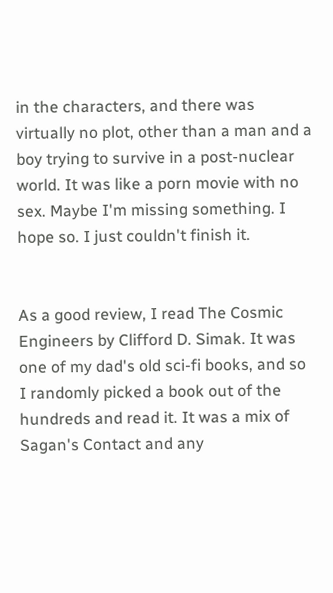in the characters, and there was virtually no plot, other than a man and a boy trying to survive in a post-nuclear world. It was like a porn movie with no sex. Maybe I'm missing something. I hope so. I just couldn't finish it.


As a good review, I read The Cosmic Engineers by Clifford D. Simak. It was one of my dad's old sci-fi books, and so I randomly picked a book out of the hundreds and read it. It was a mix of Sagan's Contact and any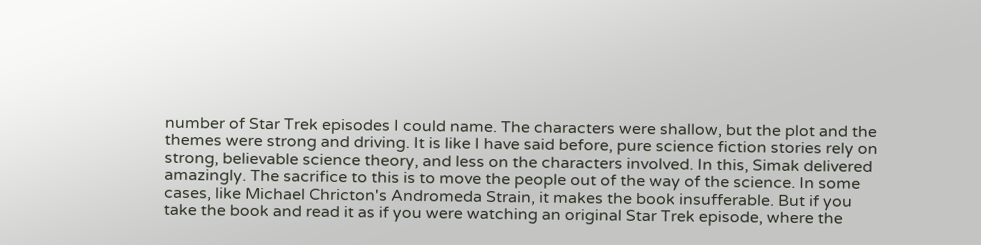number of Star Trek episodes I could name. The characters were shallow, but the plot and the themes were strong and driving. It is like I have said before, pure science fiction stories rely on strong, believable science theory, and less on the characters involved. In this, Simak delivered amazingly. The sacrifice to this is to move the people out of the way of the science. In some cases, like Michael Chricton's Andromeda Strain, it makes the book insufferable. But if you take the book and read it as if you were watching an original Star Trek episode, where the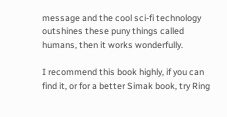message and the cool sci-fi technology outshines these puny things called humans, then it works wonderfully.

I recommend this book highly, if you can find it, or for a better Simak book, try Ring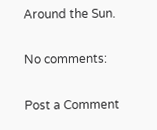Around the Sun.

No comments:

Post a Comment